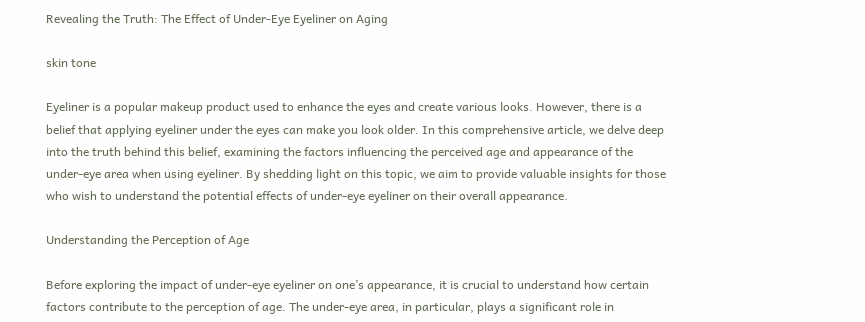Revealing the Truth: The Effect of Under-Eye Eyeliner on Aging

skin tone

Eyeliner is a popular makeup product used to enhance the eyes and create various looks. However, there is a belief that applying eyeliner under the eyes can make you look older. In this comprehensive article, we delve deep into the truth behind this belief, examining the factors influencing the perceived age and appearance of the under-eye area when using eyeliner. By shedding light on this topic, we aim to provide valuable insights for those who wish to understand the potential effects of under-eye eyeliner on their overall appearance.

Understanding the Perception of Age

Before exploring the impact of under-eye eyeliner on one’s appearance, it is crucial to understand how certain factors contribute to the perception of age. The under-eye area, in particular, plays a significant role in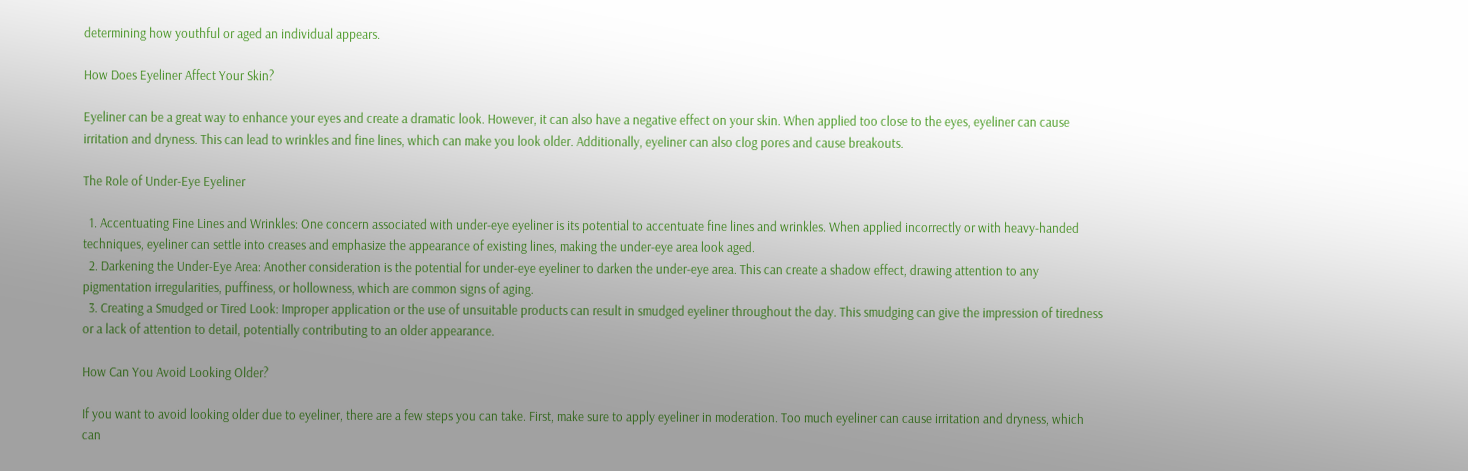determining how youthful or aged an individual appears.

How Does Eyeliner Affect Your Skin?

Eyeliner can be a great way to enhance your eyes and create a dramatic look. However, it can also have a negative effect on your skin. When applied too close to the eyes, eyeliner can cause irritation and dryness. This can lead to wrinkles and fine lines, which can make you look older. Additionally, eyeliner can also clog pores and cause breakouts.

The Role of Under-Eye Eyeliner

  1. Accentuating Fine Lines and Wrinkles: One concern associated with under-eye eyeliner is its potential to accentuate fine lines and wrinkles. When applied incorrectly or with heavy-handed techniques, eyeliner can settle into creases and emphasize the appearance of existing lines, making the under-eye area look aged.
  2. Darkening the Under-Eye Area: Another consideration is the potential for under-eye eyeliner to darken the under-eye area. This can create a shadow effect, drawing attention to any pigmentation irregularities, puffiness, or hollowness, which are common signs of aging.
  3. Creating a Smudged or Tired Look: Improper application or the use of unsuitable products can result in smudged eyeliner throughout the day. This smudging can give the impression of tiredness or a lack of attention to detail, potentially contributing to an older appearance.

How Can You Avoid Looking Older?

If you want to avoid looking older due to eyeliner, there are a few steps you can take. First, make sure to apply eyeliner in moderation. Too much eyeliner can cause irritation and dryness, which can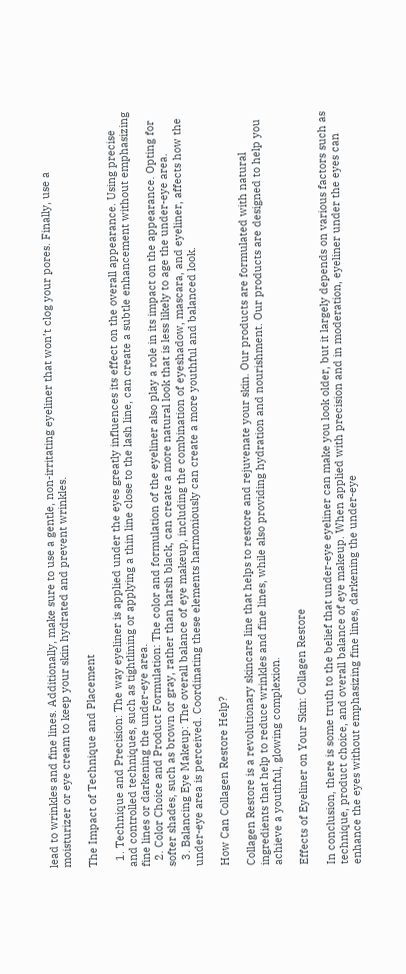lead to wrinkles and fine lines. Additionally, make sure to use a gentle, non-irritating eyeliner that won’t clog your pores. Finally, use a moisturizer or eye cream to keep your skin hydrated and prevent wrinkles.

The Impact of Technique and Placement

  1. Technique and Precision: The way eyeliner is applied under the eyes greatly influences its effect on the overall appearance. Using precise and controlled techniques, such as tightlining or applying a thin line close to the lash line, can create a subtle enhancement without emphasizing fine lines or darkening the under-eye area.
  2. Color Choice and Product Formulation: The color and formulation of the eyeliner also play a role in its impact on the appearance. Opting for softer shades, such as brown or gray, rather than harsh black, can create a more natural look that is less likely to age the under-eye area.
  3. Balancing Eye Makeup: The overall balance of eye makeup, including the combination of eyeshadow, mascara, and eyeliner, affects how the under-eye area is perceived. Coordinating these elements harmoniously can create a more youthful and balanced look.

How Can Collagen Restore Help?

Collagen Restore is a revolutionary skincare line that helps to restore and rejuvenate your skin. Our products are formulated with natural ingredients that help to reduce wrinkles and fine lines, while also providing hydration and nourishment. Our products are designed to help you achieve a youthful, glowing complexion.

Effects of Eyeliner on Your Skin: Collagen Restore

In conclusion, there is some truth to the belief that under-eye eyeliner can make you look older, but it largely depends on various factors such as technique, product choice, and overall balance of eye makeup. When applied with precision and in moderation, eyeliner under the eyes can enhance the eyes without emphasizing fine lines, darkening the under-eye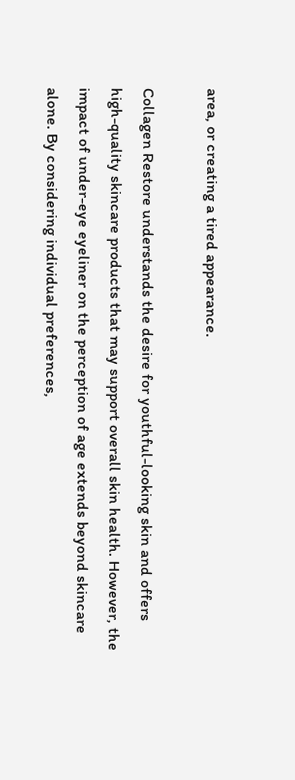area, or creating a tired appearance.

Collagen Restore understands the desire for youthful-looking skin and offers high-quality skincare products that may support overall skin health. However, the impact of under-eye eyeliner on the perception of age extends beyond skincare alone. By considering individual preferences,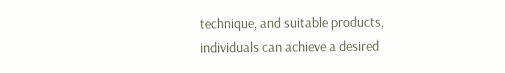technique, and suitable products, individuals can achieve a desired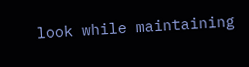look while maintaining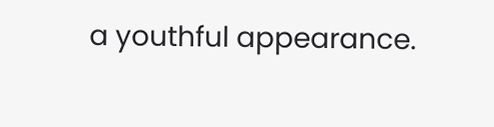a youthful appearance.